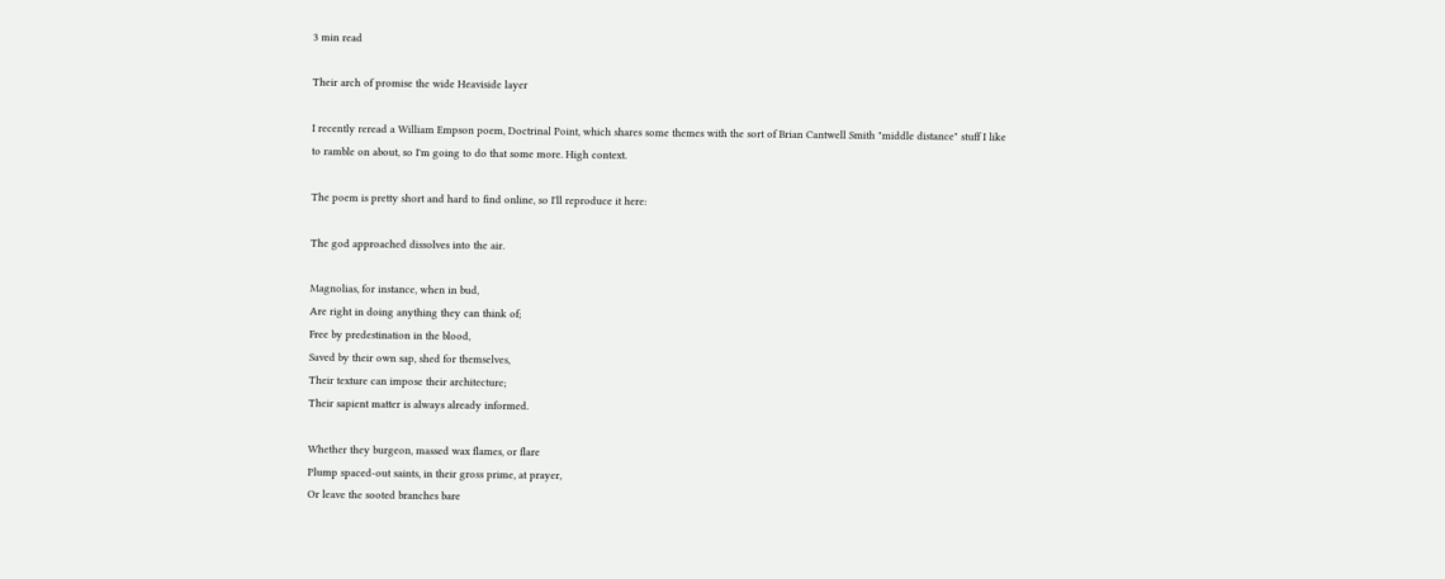3 min read

Their arch of promise the wide Heaviside layer

I recently reread a William Empson poem, Doctrinal Point, which shares some themes with the sort of Brian Cantwell Smith "middle distance" stuff I like to ramble on about, so I'm going to do that some more. High context.

The poem is pretty short and hard to find online, so I'll reproduce it here:

The god approached dissolves into the air.

Magnolias, for instance, when in bud,
Are right in doing anything they can think of;
Free by predestination in the blood,
Saved by their own sap, shed for themselves,
Their texture can impose their architecture;
Their sapient matter is always already informed.

Whether they burgeon, massed wax flames, or flare
Plump spaced-out saints, in their gross prime, at prayer,
Or leave the sooted branches bare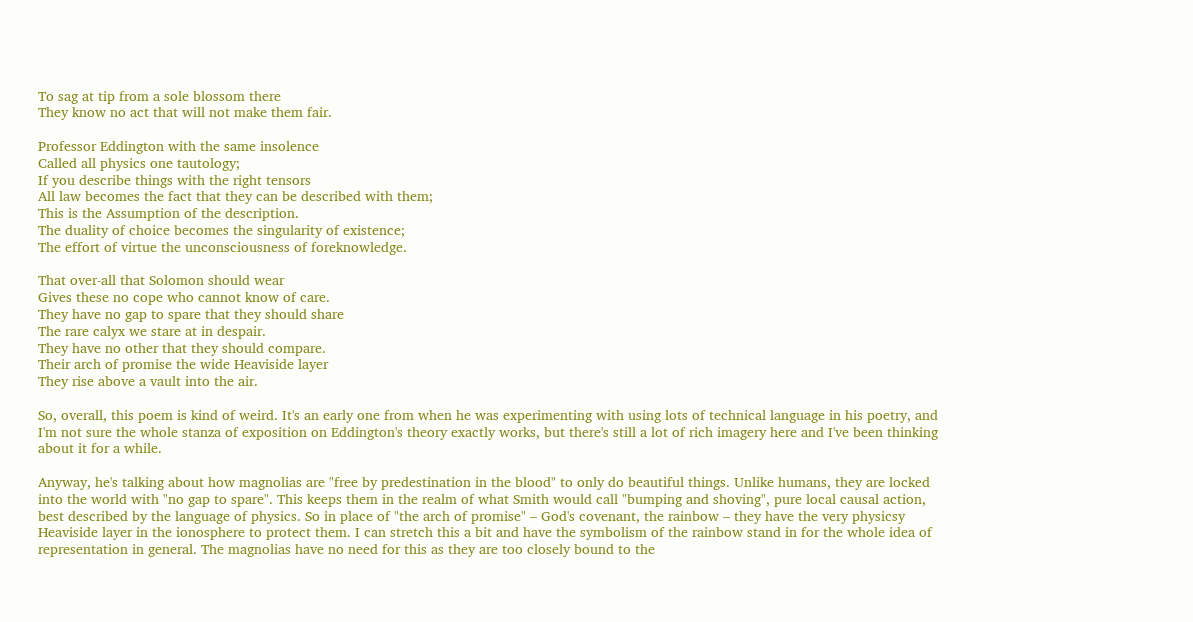To sag at tip from a sole blossom there
They know no act that will not make them fair.

Professor Eddington with the same insolence
Called all physics one tautology;
If you describe things with the right tensors
All law becomes the fact that they can be described with them;
This is the Assumption of the description.
The duality of choice becomes the singularity of existence;
The effort of virtue the unconsciousness of foreknowledge.

That over-all that Solomon should wear
Gives these no cope who cannot know of care.
They have no gap to spare that they should share
The rare calyx we stare at in despair.
They have no other that they should compare.
Their arch of promise the wide Heaviside layer
They rise above a vault into the air.

So, overall, this poem is kind of weird. It's an early one from when he was experimenting with using lots of technical language in his poetry, and I'm not sure the whole stanza of exposition on Eddington's theory exactly works, but there's still a lot of rich imagery here and I've been thinking about it for a while.

Anyway, he's talking about how magnolias are "free by predestination in the blood" to only do beautiful things. Unlike humans, they are locked into the world with "no gap to spare". This keeps them in the realm of what Smith would call "bumping and shoving", pure local causal action, best described by the language of physics. So in place of "the arch of promise" – God's covenant, the rainbow – they have the very physicsy Heaviside layer in the ionosphere to protect them. I can stretch this a bit and have the symbolism of the rainbow stand in for the whole idea of representation in general. The magnolias have no need for this as they are too closely bound to the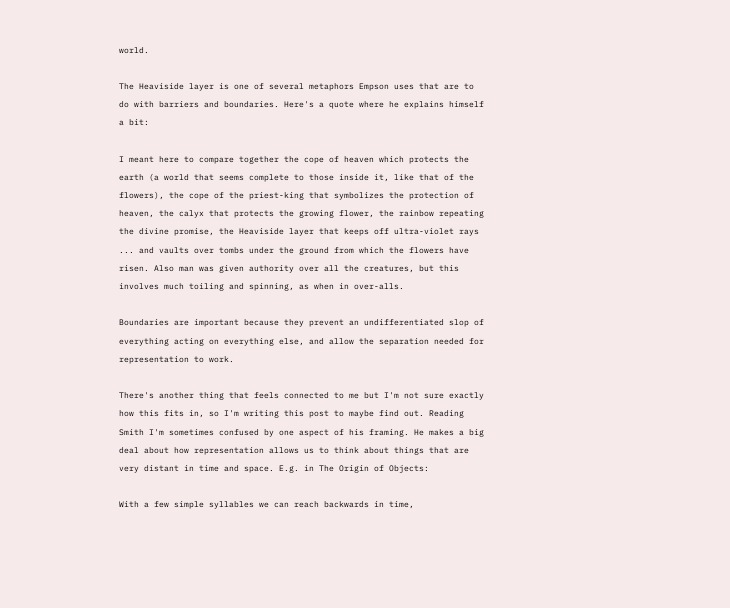world.

The Heaviside layer is one of several metaphors Empson uses that are to do with barriers and boundaries. Here's a quote where he explains himself a bit:

I meant here to compare together the cope of heaven which protects the earth (a world that seems complete to those inside it, like that of the flowers), the cope of the priest-king that symbolizes the protection of heaven, the calyx that protects the growing flower, the rainbow repeating the divine promise, the Heaviside layer that keeps off ultra-violet rays ... and vaults over tombs under the ground from which the flowers have risen. Also man was given authority over all the creatures, but this involves much toiling and spinning, as when in over-alls.

Boundaries are important because they prevent an undifferentiated slop of everything acting on everything else, and allow the separation needed for representation to work.

There's another thing that feels connected to me but I'm not sure exactly how this fits in, so I'm writing this post to maybe find out. Reading Smith I'm sometimes confused by one aspect of his framing. He makes a big deal about how representation allows us to think about things that are very distant in time and space. E.g. in The Origin of Objects:

With a few simple syllables we can reach backwards in time,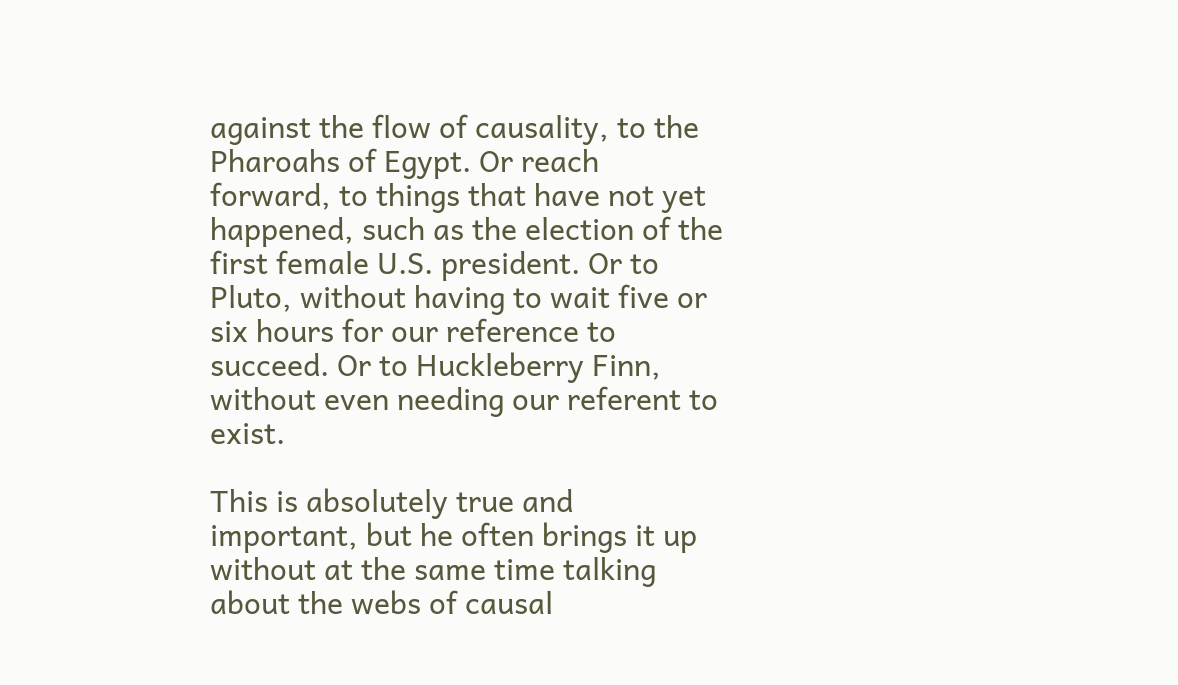against the flow of causality, to the Pharoahs of Egypt. Or reach forward, to things that have not yet happened, such as the election of the first female U.S. president. Or to Pluto, without having to wait five or six hours for our reference to succeed. Or to Huckleberry Finn, without even needing our referent to exist.

This is absolutely true and important, but he often brings it up without at the same time talking about the webs of causal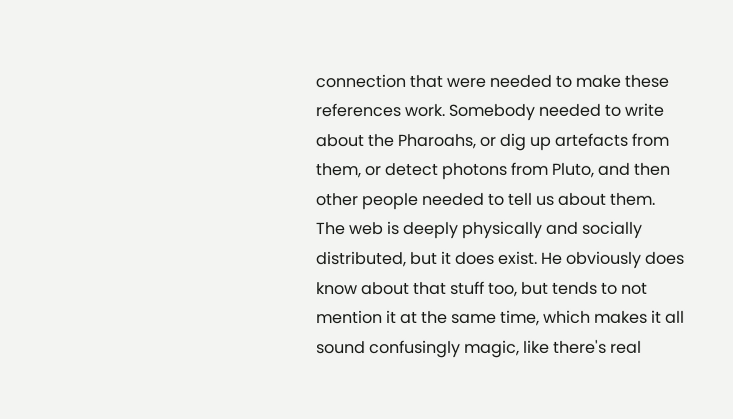connection that were needed to make these references work. Somebody needed to write about the Pharoahs, or dig up artefacts from them, or detect photons from Pluto, and then other people needed to tell us about them. The web is deeply physically and socially distributed, but it does exist. He obviously does know about that stuff too, but tends to not mention it at the same time, which makes it all sound confusingly magic, like there's real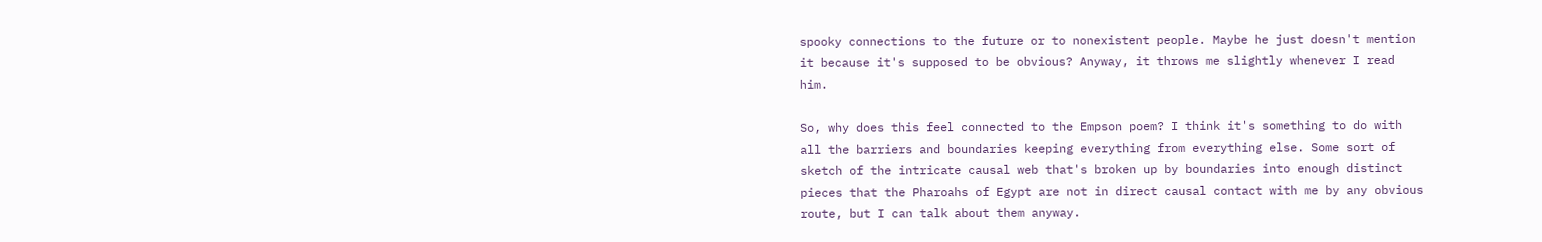spooky connections to the future or to nonexistent people. Maybe he just doesn't mention it because it's supposed to be obvious? Anyway, it throws me slightly whenever I read him.

So, why does this feel connected to the Empson poem? I think it's something to do with all the barriers and boundaries keeping everything from everything else. Some sort of sketch of the intricate causal web that's broken up by boundaries into enough distinct pieces that the Pharoahs of Egypt are not in direct causal contact with me by any obvious route, but I can talk about them anyway.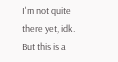I'm not quite there yet, idk. But this is a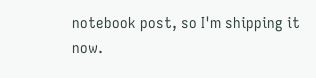notebook post, so I'm shipping it now.